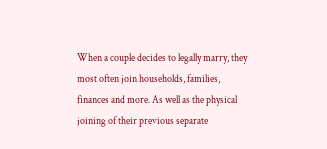When a couple decides to legally marry, they most often join households, families, finances and more. As well as the physical joining of their previous separate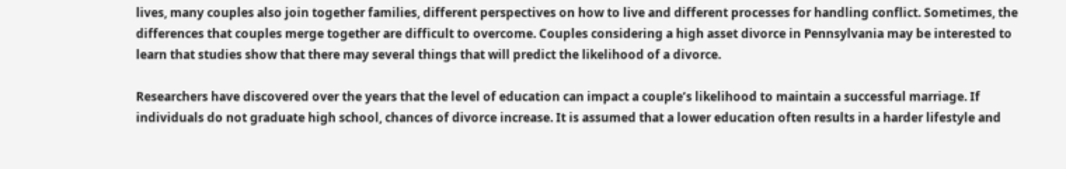lives, many couples also join together families, different perspectives on how to live and different processes for handling conflict. Sometimes, the differences that couples merge together are difficult to overcome. Couples considering a high asset divorce in Pennsylvania may be interested to learn that studies show that there may several things that will predict the likelihood of a divorce.

Researchers have discovered over the years that the level of education can impact a couple’s likelihood to maintain a successful marriage. If individuals do not graduate high school, chances of divorce increase. It is assumed that a lower education often results in a harder lifestyle and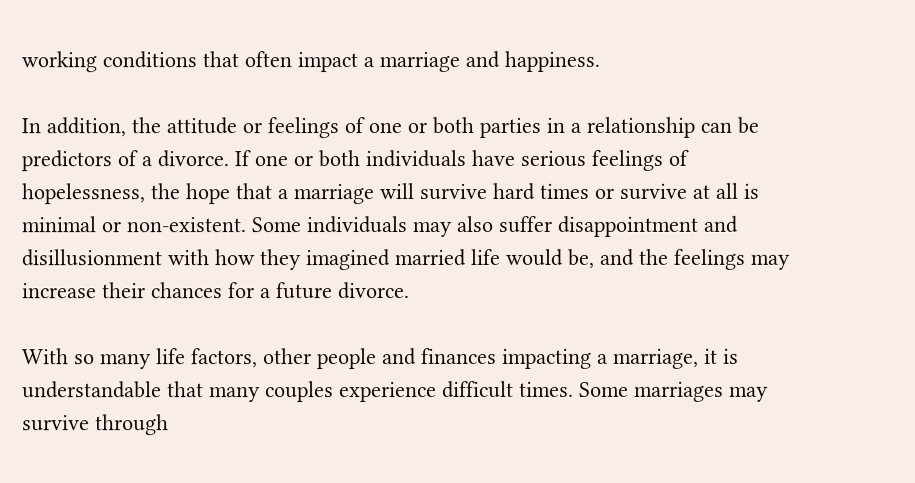working conditions that often impact a marriage and happiness.

In addition, the attitude or feelings of one or both parties in a relationship can be predictors of a divorce. If one or both individuals have serious feelings of hopelessness, the hope that a marriage will survive hard times or survive at all is minimal or non-existent. Some individuals may also suffer disappointment and disillusionment with how they imagined married life would be, and the feelings may increase their chances for a future divorce.

With so many life factors, other people and finances impacting a marriage, it is understandable that many couples experience difficult times. Some marriages may survive through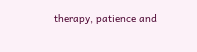therapy, patience and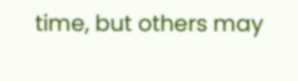time, but others may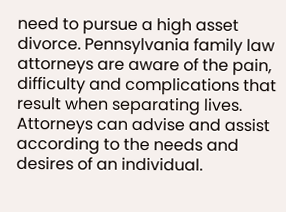need to pursue a high asset divorce. Pennsylvania family law attorneys are aware of the pain, difficulty and complications that result when separating lives. Attorneys can advise and assist according to the needs and desires of an individual.